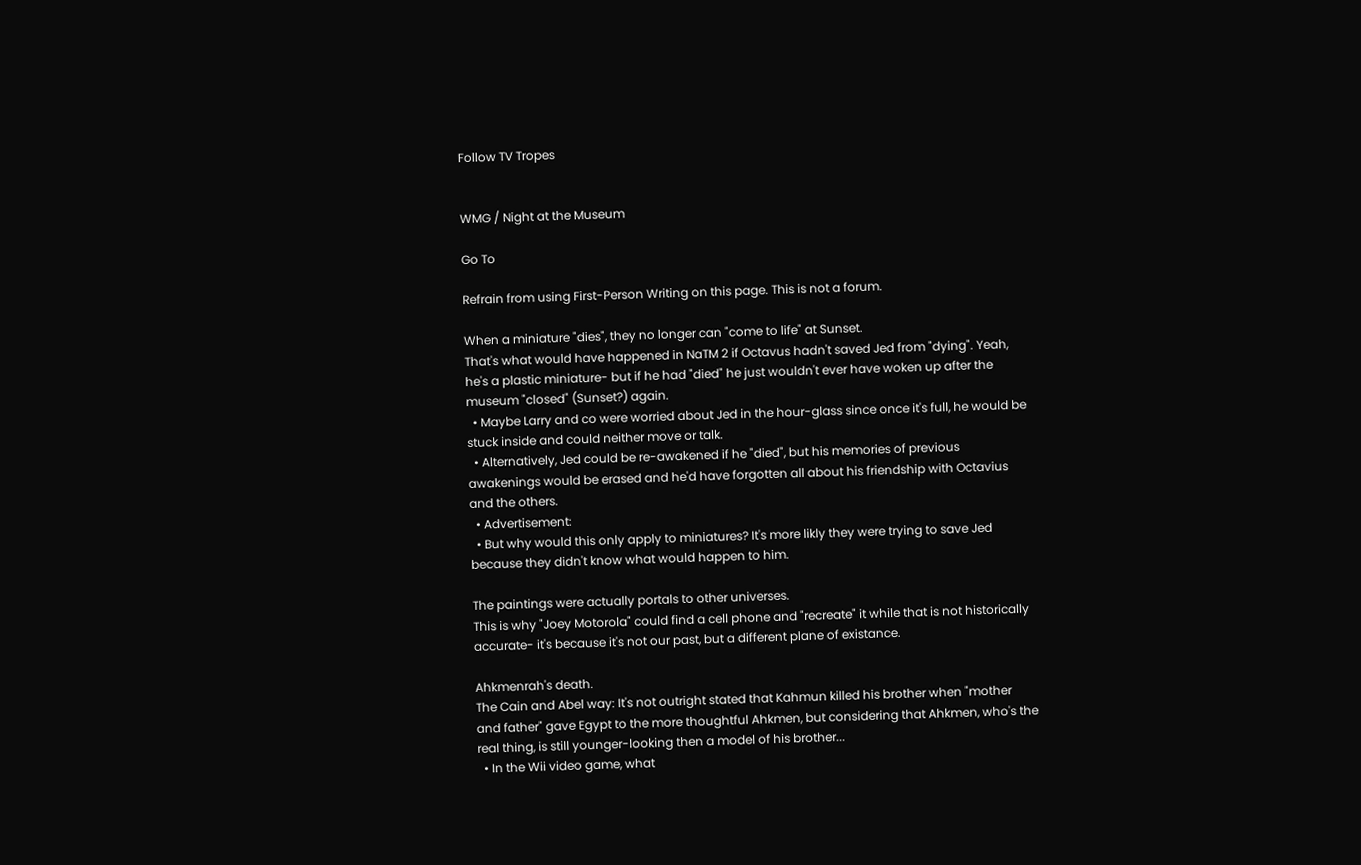Follow TV Tropes


WMG / Night at the Museum

Go To

Refrain from using First-Person Writing on this page. This is not a forum.

When a miniature "dies", they no longer can "come to life" at Sunset.
That's what would have happened in NaTM 2 if Octavus hadn't saved Jed from "dying". Yeah, he's a plastic miniature- but if he had "died" he just wouldn't ever have woken up after the museum "closed" (Sunset?) again.
  • Maybe Larry and co were worried about Jed in the hour-glass since once it's full, he would be stuck inside and could neither move or talk.
  • Alternatively, Jed could be re-awakened if he "died", but his memories of previous awakenings would be erased and he'd have forgotten all about his friendship with Octavius and the others.
  • Advertisement:
  • But why would this only apply to miniatures? It's more likly they were trying to save Jed because they didn't know what would happen to him.

The paintings were actually portals to other universes.
This is why "Joey Motorola" could find a cell phone and "recreate" it while that is not historically accurate- it's because it's not our past, but a different plane of existance.

Ahkmenrah's death.
The Cain and Abel way: It's not outright stated that Kahmun killed his brother when "mother and father" gave Egypt to the more thoughtful Ahkmen, but considering that Ahkmen, who's the real thing, is still younger-looking then a model of his brother...
  • In the Wii video game, what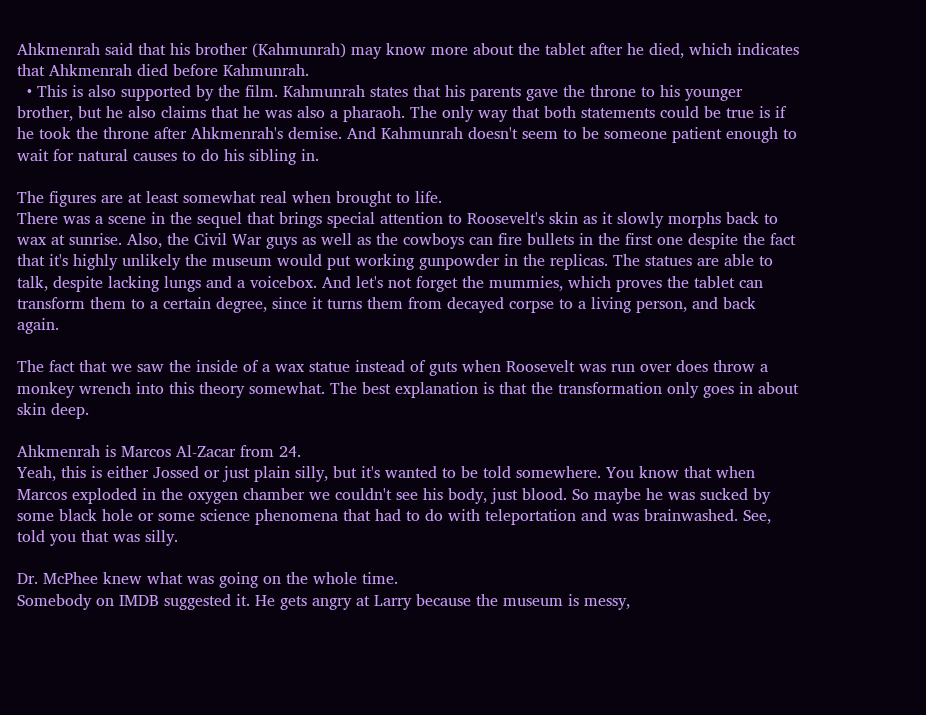Ahkmenrah said that his brother (Kahmunrah) may know more about the tablet after he died, which indicates that Ahkmenrah died before Kahmunrah.
  • This is also supported by the film. Kahmunrah states that his parents gave the throne to his younger brother, but he also claims that he was also a pharaoh. The only way that both statements could be true is if he took the throne after Ahkmenrah's demise. And Kahmunrah doesn't seem to be someone patient enough to wait for natural causes to do his sibling in.

The figures are at least somewhat real when brought to life.
There was a scene in the sequel that brings special attention to Roosevelt's skin as it slowly morphs back to wax at sunrise. Also, the Civil War guys as well as the cowboys can fire bullets in the first one despite the fact that it's highly unlikely the museum would put working gunpowder in the replicas. The statues are able to talk, despite lacking lungs and a voicebox. And let's not forget the mummies, which proves the tablet can transform them to a certain degree, since it turns them from decayed corpse to a living person, and back again.

The fact that we saw the inside of a wax statue instead of guts when Roosevelt was run over does throw a monkey wrench into this theory somewhat. The best explanation is that the transformation only goes in about skin deep.

Ahkmenrah is Marcos Al-Zacar from 24.
Yeah, this is either Jossed or just plain silly, but it's wanted to be told somewhere. You know that when Marcos exploded in the oxygen chamber we couldn't see his body, just blood. So maybe he was sucked by some black hole or some science phenomena that had to do with teleportation and was brainwashed. See, told you that was silly.

Dr. McPhee knew what was going on the whole time.
Somebody on IMDB suggested it. He gets angry at Larry because the museum is messy,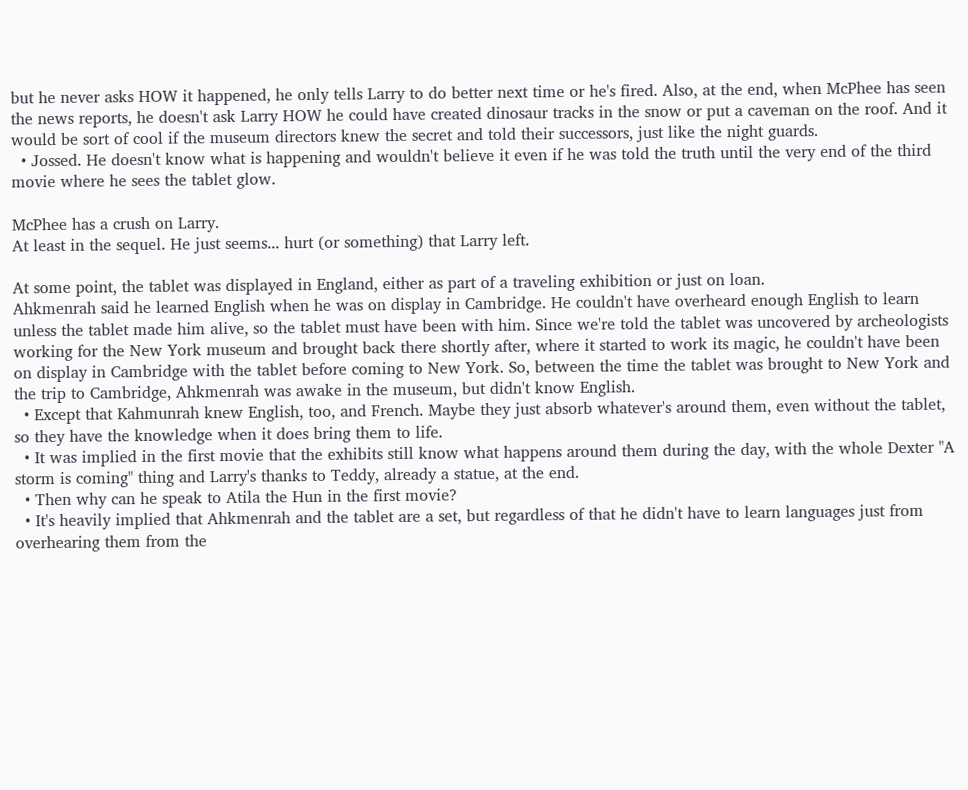but he never asks HOW it happened, he only tells Larry to do better next time or he's fired. Also, at the end, when McPhee has seen the news reports, he doesn't ask Larry HOW he could have created dinosaur tracks in the snow or put a caveman on the roof. And it would be sort of cool if the museum directors knew the secret and told their successors, just like the night guards.
  • Jossed. He doesn't know what is happening and wouldn't believe it even if he was told the truth until the very end of the third movie where he sees the tablet glow.

McPhee has a crush on Larry.
At least in the sequel. He just seems... hurt (or something) that Larry left.

At some point, the tablet was displayed in England, either as part of a traveling exhibition or just on loan.
Ahkmenrah said he learned English when he was on display in Cambridge. He couldn't have overheard enough English to learn unless the tablet made him alive, so the tablet must have been with him. Since we're told the tablet was uncovered by archeologists working for the New York museum and brought back there shortly after, where it started to work its magic, he couldn't have been on display in Cambridge with the tablet before coming to New York. So, between the time the tablet was brought to New York and the trip to Cambridge, Ahkmenrah was awake in the museum, but didn't know English.
  • Except that Kahmunrah knew English, too, and French. Maybe they just absorb whatever's around them, even without the tablet, so they have the knowledge when it does bring them to life.
  • It was implied in the first movie that the exhibits still know what happens around them during the day, with the whole Dexter "A storm is coming" thing and Larry's thanks to Teddy, already a statue, at the end.
  • Then why can he speak to Atila the Hun in the first movie?
  • It's heavily implied that Ahkmenrah and the tablet are a set, but regardless of that he didn't have to learn languages just from overhearing them from the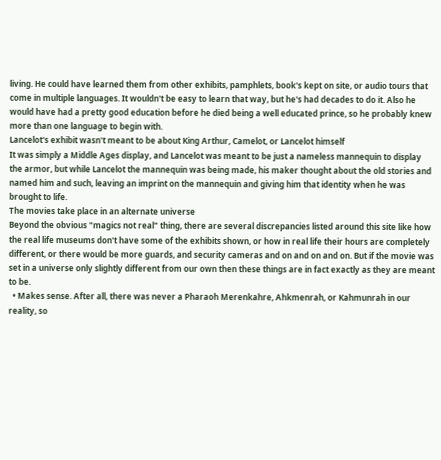living. He could have learned them from other exhibits, pamphlets, book's kept on site, or audio tours that come in multiple languages. It wouldn't be easy to learn that way, but he's had decades to do it. Also he would have had a pretty good education before he died being a well educated prince, so he probably knew more than one language to begin with.
Lancelot's exhibit wasn't meant to be about King Arthur, Camelot, or Lancelot himself
It was simply a Middle Ages display, and Lancelot was meant to be just a nameless mannequin to display the armor, but while Lancelot the mannequin was being made, his maker thought about the old stories and named him and such, leaving an imprint on the mannequin and giving him that identity when he was brought to life.
The movies take place in an alternate universe
Beyond the obvious "magics not real" thing, there are several discrepancies listed around this site like how the real life museums don't have some of the exhibits shown, or how in real life their hours are completely different, or there would be more guards, and security cameras and on and on and on. But if the movie was set in a universe only slightly different from our own then these things are in fact exactly as they are meant to be.
  • Makes sense. After all, there was never a Pharaoh Merenkahre, Ahkmenrah, or Kahmunrah in our reality, so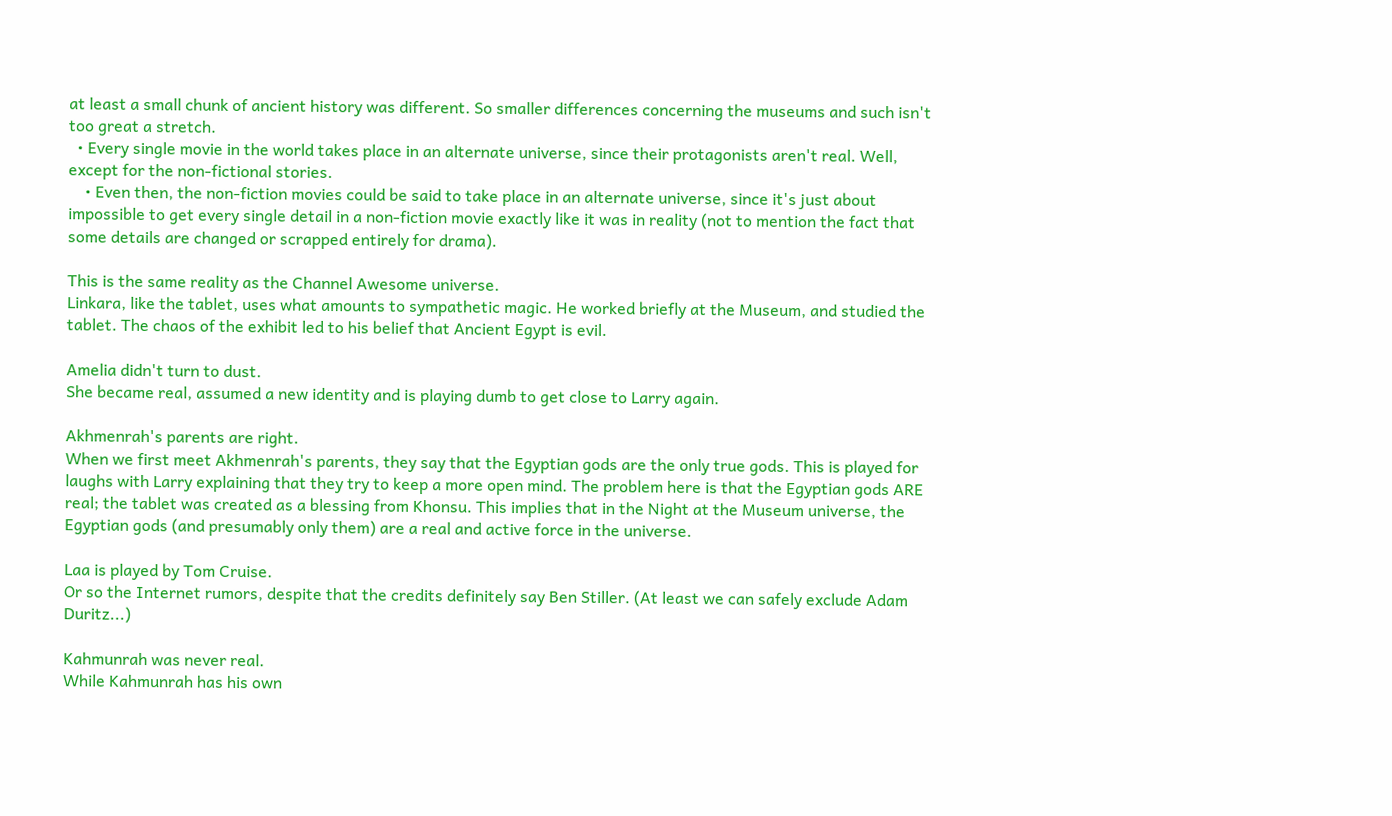at least a small chunk of ancient history was different. So smaller differences concerning the museums and such isn't too great a stretch.
  • Every single movie in the world takes place in an alternate universe, since their protagonists aren't real. Well, except for the non-fictional stories.
    • Even then, the non-fiction movies could be said to take place in an alternate universe, since it's just about impossible to get every single detail in a non-fiction movie exactly like it was in reality (not to mention the fact that some details are changed or scrapped entirely for drama).

This is the same reality as the Channel Awesome universe.
Linkara, like the tablet, uses what amounts to sympathetic magic. He worked briefly at the Museum, and studied the tablet. The chaos of the exhibit led to his belief that Ancient Egypt is evil.

Amelia didn't turn to dust.
She became real, assumed a new identity and is playing dumb to get close to Larry again.

Akhmenrah's parents are right.
When we first meet Akhmenrah's parents, they say that the Egyptian gods are the only true gods. This is played for laughs with Larry explaining that they try to keep a more open mind. The problem here is that the Egyptian gods ARE real; the tablet was created as a blessing from Khonsu. This implies that in the Night at the Museum universe, the Egyptian gods (and presumably only them) are a real and active force in the universe.

Laa is played by Tom Cruise.
Or so the Internet rumors, despite that the credits definitely say Ben Stiller. (At least we can safely exclude Adam Duritz...)

Kahmunrah was never real.
While Kahmunrah has his own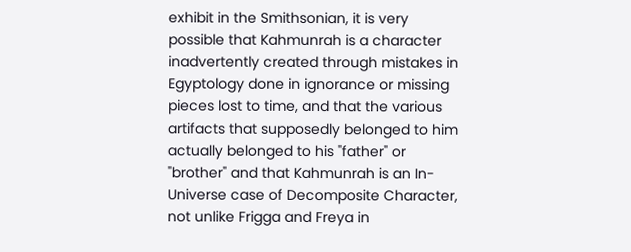exhibit in the Smithsonian, it is very possible that Kahmunrah is a character inadvertently created through mistakes in Egyptology done in ignorance or missing pieces lost to time, and that the various artifacts that supposedly belonged to him actually belonged to his "father" or "brother" and that Kahmunrah is an In-Universe case of Decomposite Character, not unlike Frigga and Freya in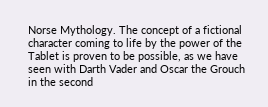Norse Mythology. The concept of a fictional character coming to life by the power of the Tablet is proven to be possible, as we have seen with Darth Vader and Oscar the Grouch in the second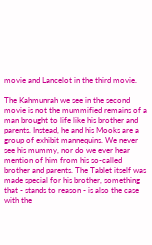movie and Lancelot in the third movie.

The Kahmunrah we see in the second movie is not the mummified remains of a man brought to life like his brother and parents. Instead, he and his Mooks are a group of exhibit mannequins. We never see his mummy, nor do we ever hear mention of him from his so-called brother and parents. The Tablet itself was made special for his brother, something that - stands to reason - is also the case with the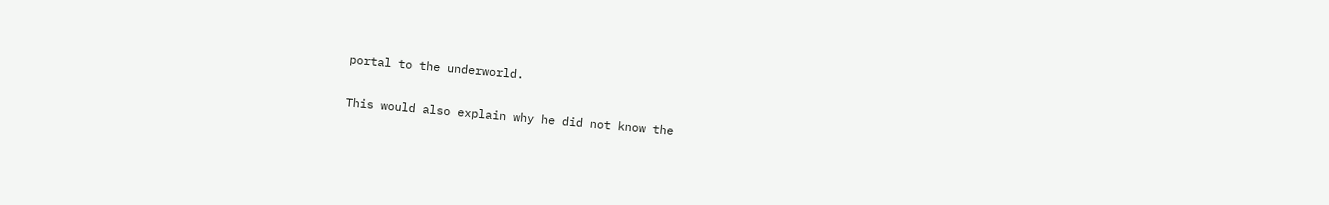portal to the underworld.

This would also explain why he did not know the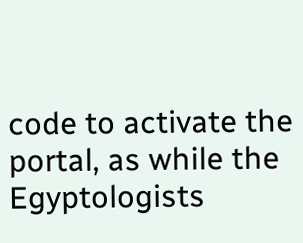code to activate the portal, as while the Egyptologists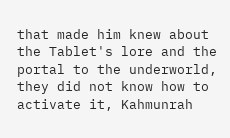that made him knew about the Tablet's lore and the portal to the underworld, they did not know how to activate it, Kahmunrah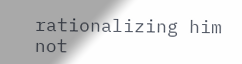rationalizing him not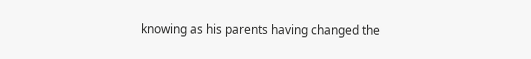knowing as his parents having changed the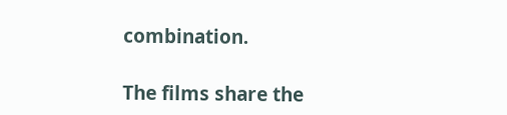combination.

The films share the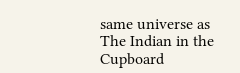same universe as The Indian in the Cupboard